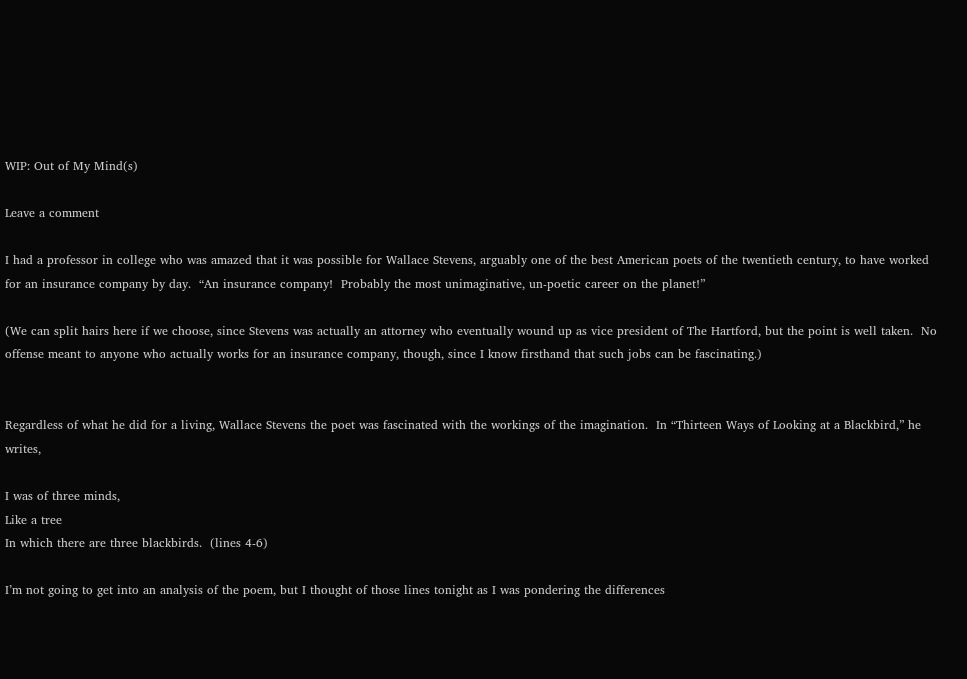WIP: Out of My Mind(s)

Leave a comment

I had a professor in college who was amazed that it was possible for Wallace Stevens, arguably one of the best American poets of the twentieth century, to have worked for an insurance company by day.  “An insurance company!  Probably the most unimaginative, un-poetic career on the planet!”

(We can split hairs here if we choose, since Stevens was actually an attorney who eventually wound up as vice president of The Hartford, but the point is well taken.  No offense meant to anyone who actually works for an insurance company, though, since I know firsthand that such jobs can be fascinating.)


Regardless of what he did for a living, Wallace Stevens the poet was fascinated with the workings of the imagination.  In “Thirteen Ways of Looking at a Blackbird,” he writes,

I was of three minds,
Like a tree
In which there are three blackbirds.  (lines 4-6)

I’m not going to get into an analysis of the poem, but I thought of those lines tonight as I was pondering the differences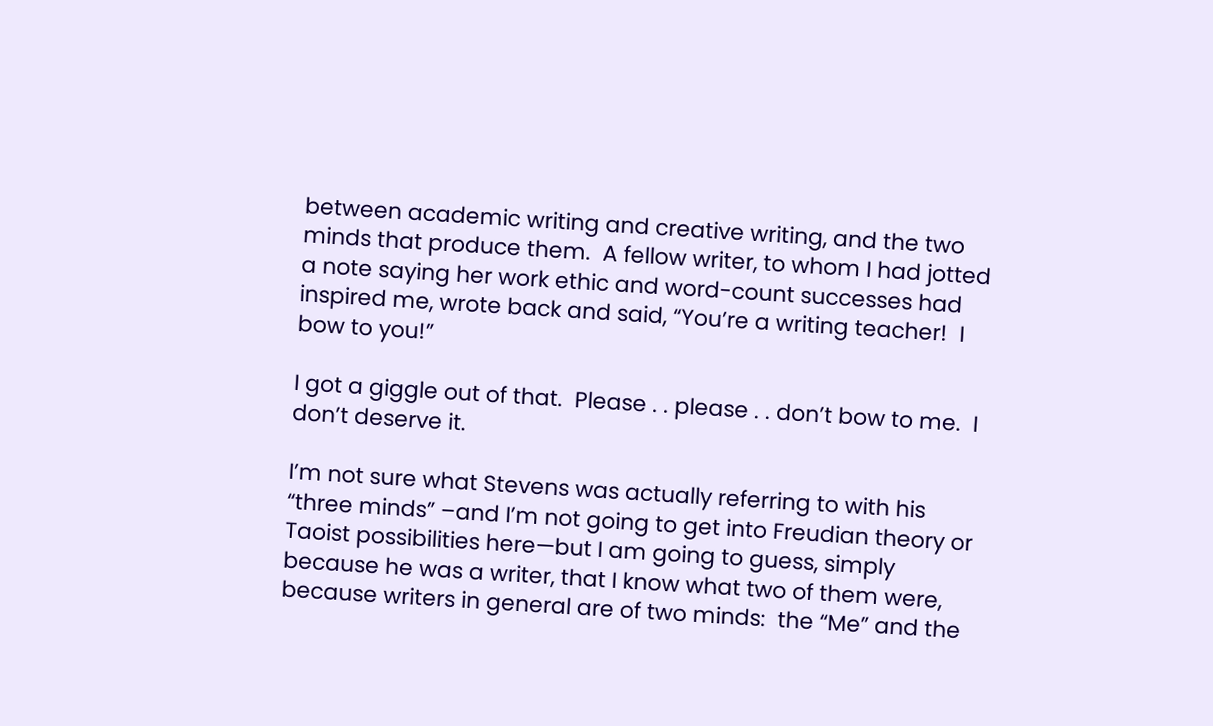between academic writing and creative writing, and the two minds that produce them.  A fellow writer, to whom I had jotted a note saying her work ethic and word-count successes had inspired me, wrote back and said, “You’re a writing teacher!  I bow to you!”

I got a giggle out of that.  Please . . please . . don’t bow to me.  I don’t deserve it.

I’m not sure what Stevens was actually referring to with his “three minds” –and I’m not going to get into Freudian theory or Taoist possibilities here—but I am going to guess, simply because he was a writer, that I know what two of them were, because writers in general are of two minds:  the “Me” and the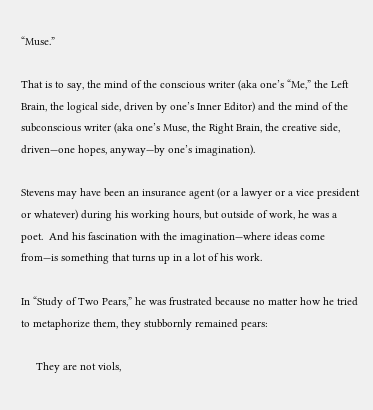“Muse.”

That is to say, the mind of the conscious writer (aka one’s “Me,” the Left Brain, the logical side, driven by one’s Inner Editor) and the mind of the subconscious writer (aka one’s Muse, the Right Brain, the creative side, driven—one hopes, anyway—by one’s imagination).

Stevens may have been an insurance agent (or a lawyer or a vice president or whatever) during his working hours, but outside of work, he was a poet.  And his fascination with the imagination—where ideas come from—is something that turns up in a lot of his work.

In “Study of Two Pears,” he was frustrated because no matter how he tried to metaphorize them, they stubbornly remained pears:

     They are not viols,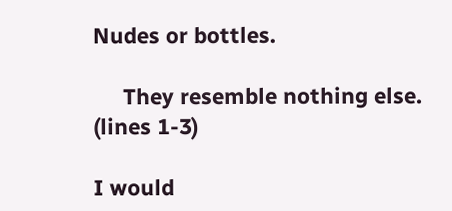Nudes or bottles.

     They resemble nothing else.  (lines 1-3)

I would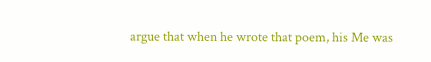argue that when he wrote that poem, his Me was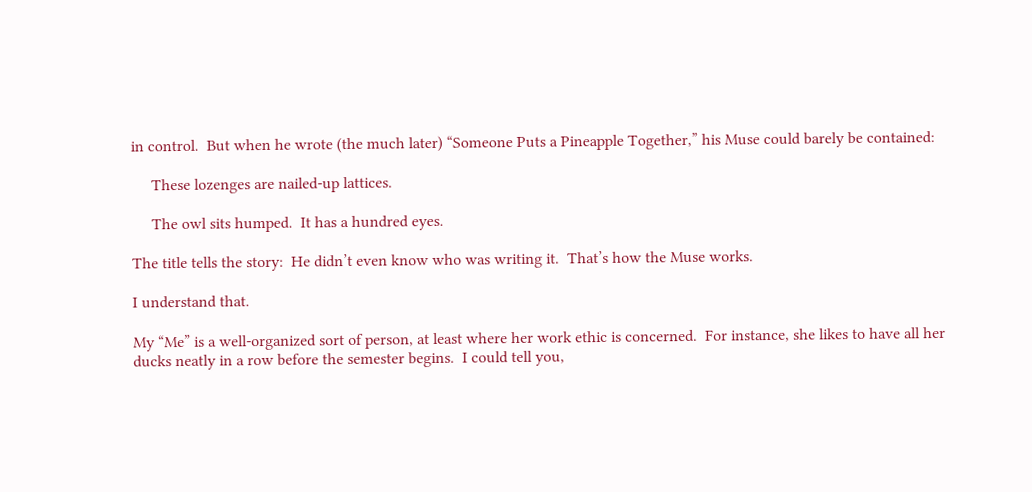in control.  But when he wrote (the much later) “Someone Puts a Pineapple Together,” his Muse could barely be contained:

     These lozenges are nailed-up lattices.

     The owl sits humped.  It has a hundred eyes.

The title tells the story:  He didn’t even know who was writing it.  That’s how the Muse works.

I understand that.

My “Me” is a well-organized sort of person, at least where her work ethic is concerned.  For instance, she likes to have all her ducks neatly in a row before the semester begins.  I could tell you,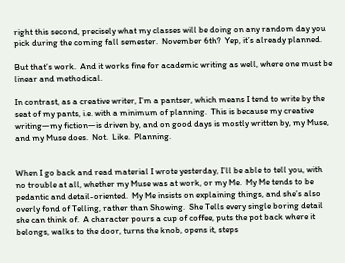right this second, precisely what my classes will be doing on any random day you pick during the coming fall semester.  November 6th?  Yep, it’s already planned.

But that’s work.  And it works fine for academic writing as well, where one must be linear and methodical.

In contrast, as a creative writer, I’m a pantser, which means I tend to write by the seat of my pants, i.e. with a minimum of planning.  This is because my creative writing—my fiction—is driven by, and on good days is mostly written by, my Muse, and my Muse does.  Not.  Like.  Planning.


When I go back and read material I wrote yesterday, I’ll be able to tell you, with no trouble at all, whether my Muse was at work, or my Me.  My Me tends to be pedantic and detail-oriented.  My Me insists on explaining things, and she’s also overly fond of Telling, rather than Showing.  She Tells every single boring detail she can think of.  A character pours a cup of coffee, puts the pot back where it belongs, walks to the door, turns the knob, opens it, steps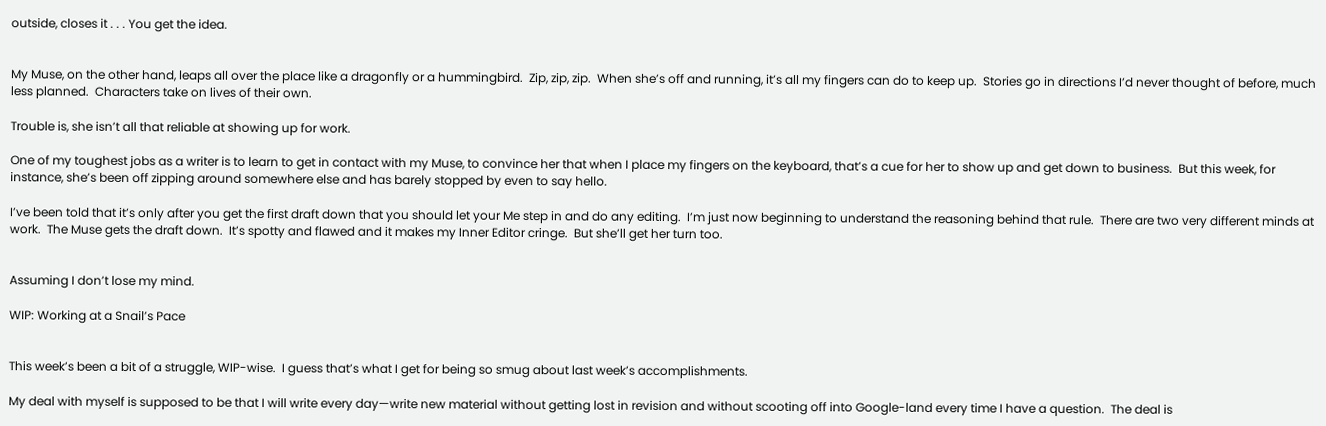outside, closes it . . . You get the idea.


My Muse, on the other hand, leaps all over the place like a dragonfly or a hummingbird.  Zip, zip, zip.  When she’s off and running, it’s all my fingers can do to keep up.  Stories go in directions I’d never thought of before, much less planned.  Characters take on lives of their own.

Trouble is, she isn’t all that reliable at showing up for work.

One of my toughest jobs as a writer is to learn to get in contact with my Muse, to convince her that when I place my fingers on the keyboard, that’s a cue for her to show up and get down to business.  But this week, for instance, she’s been off zipping around somewhere else and has barely stopped by even to say hello.

I’ve been told that it’s only after you get the first draft down that you should let your Me step in and do any editing.  I’m just now beginning to understand the reasoning behind that rule.  There are two very different minds at work.  The Muse gets the draft down.  It’s spotty and flawed and it makes my Inner Editor cringe.  But she’ll get her turn too.


Assuming I don’t lose my mind.

WIP: Working at a Snail’s Pace


This week’s been a bit of a struggle, WIP-wise.  I guess that’s what I get for being so smug about last week’s accomplishments.

My deal with myself is supposed to be that I will write every day—write new material without getting lost in revision and without scooting off into Google-land every time I have a question.  The deal is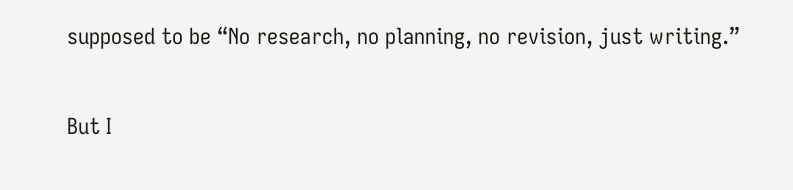supposed to be “No research, no planning, no revision, just writing.”

But I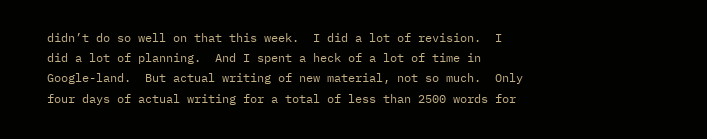didn’t do so well on that this week.  I did a lot of revision.  I did a lot of planning.  And I spent a heck of a lot of time in Google-land.  But actual writing of new material, not so much.  Only four days of actual writing for a total of less than 2500 words for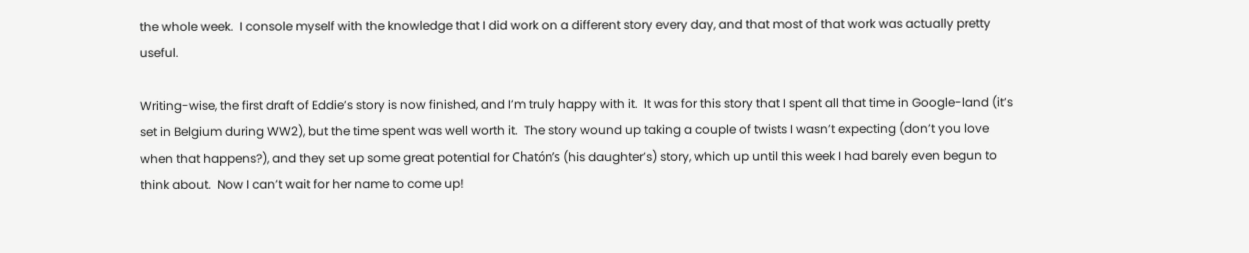the whole week.  I console myself with the knowledge that I did work on a different story every day, and that most of that work was actually pretty useful.

Writing-wise, the first draft of Eddie’s story is now finished, and I’m truly happy with it.  It was for this story that I spent all that time in Google-land (it’s set in Belgium during WW2), but the time spent was well worth it.  The story wound up taking a couple of twists I wasn’t expecting (don’t you love when that happens?), and they set up some great potential for Chatón’s (his daughter’s) story, which up until this week I had barely even begun to think about.  Now I can’t wait for her name to come up!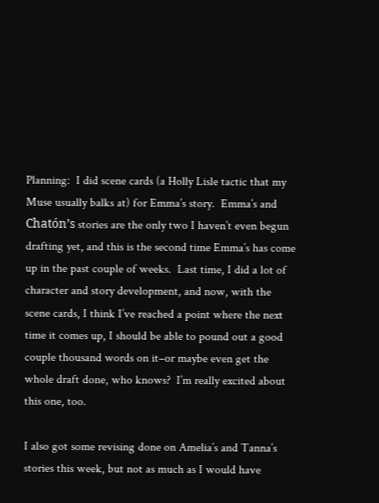Planning:  I did scene cards (a Holly Lisle tactic that my Muse usually balks at) for Emma’s story.  Emma’s and Chatón’s stories are the only two I haven’t even begun drafting yet, and this is the second time Emma’s has come up in the past couple of weeks.  Last time, I did a lot of character and story development, and now, with the scene cards, I think I’ve reached a point where the next time it comes up, I should be able to pound out a good couple thousand words on it–or maybe even get the whole draft done, who knows?  I’m really excited about this one, too.

I also got some revising done on Amelia’s and Tanna’s stories this week, but not as much as I would have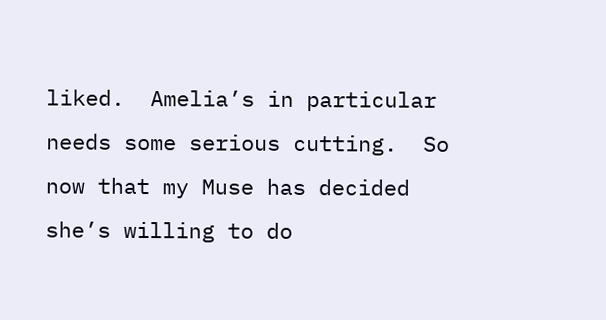liked.  Amelia’s in particular needs some serious cutting.  So now that my Muse has decided she’s willing to do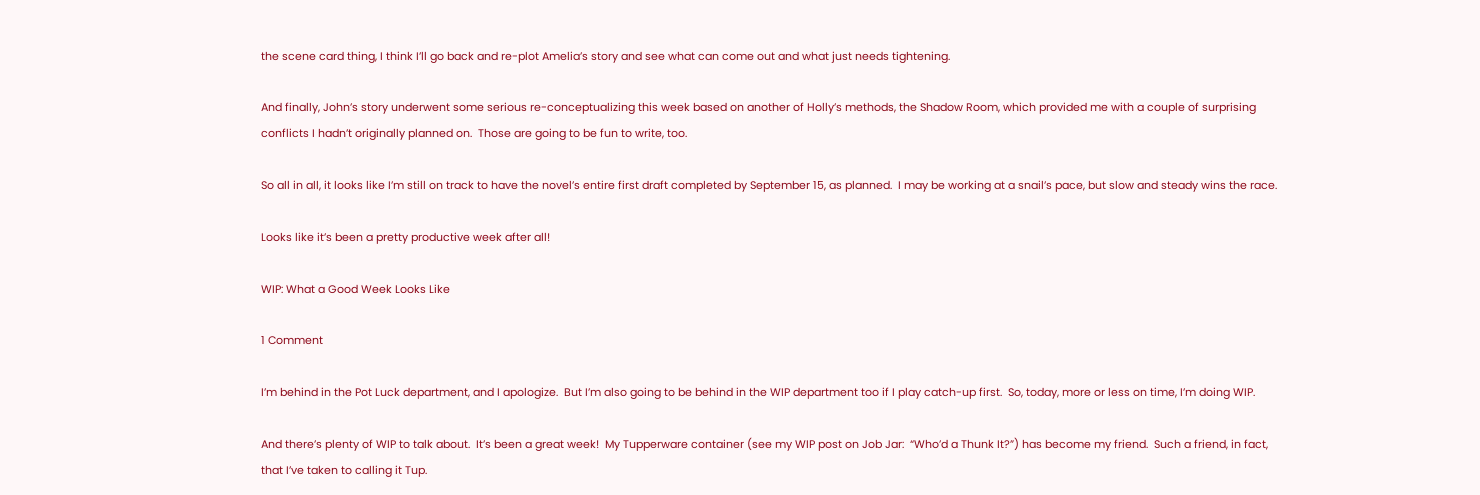the scene card thing, I think I’ll go back and re-plot Amelia’s story and see what can come out and what just needs tightening.

And finally, John’s story underwent some serious re-conceptualizing this week based on another of Holly’s methods, the Shadow Room, which provided me with a couple of surprising conflicts I hadn’t originally planned on.  Those are going to be fun to write, too.

So all in all, it looks like I’m still on track to have the novel’s entire first draft completed by September 15, as planned.  I may be working at a snail’s pace, but slow and steady wins the race.

Looks like it’s been a pretty productive week after all!

WIP: What a Good Week Looks Like

1 Comment

I’m behind in the Pot Luck department, and I apologize.  But I’m also going to be behind in the WIP department too if I play catch-up first.  So, today, more or less on time, I’m doing WIP.

And there’s plenty of WIP to talk about.  It’s been a great week!  My Tupperware container (see my WIP post on Job Jar:  “Who’d a Thunk It?”) has become my friend.  Such a friend, in fact, that I’ve taken to calling it Tup.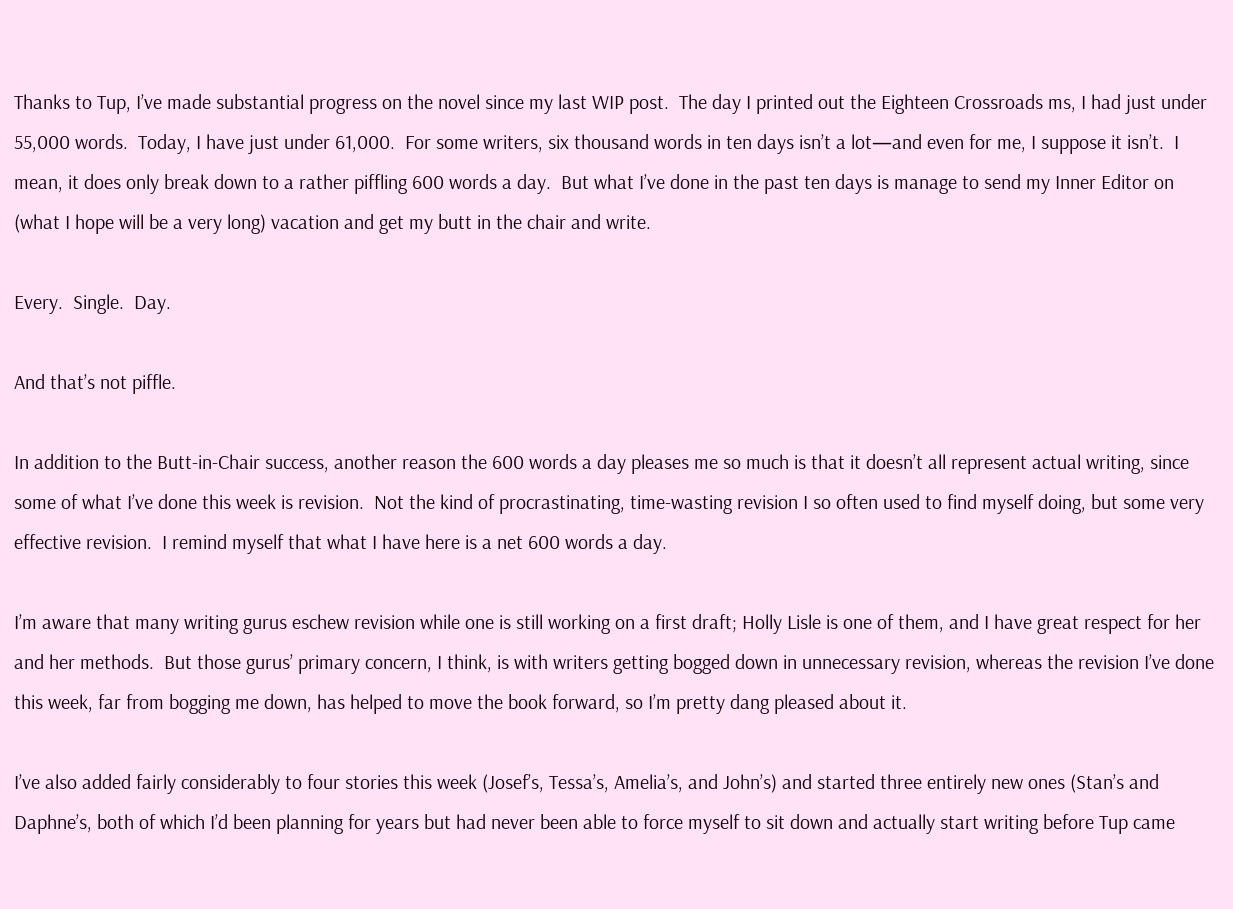Thanks to Tup, I’ve made substantial progress on the novel since my last WIP post.  The day I printed out the Eighteen Crossroads ms, I had just under 55,000 words.  Today, I have just under 61,000.  For some writers, six thousand words in ten days isn’t a lot—and even for me, I suppose it isn’t.  I mean, it does only break down to a rather piffling 600 words a day.  But what I’ve done in the past ten days is manage to send my Inner Editor on (what I hope will be a very long) vacation and get my butt in the chair and write.

Every.  Single.  Day.

And that’s not piffle.

In addition to the Butt-in-Chair success, another reason the 600 words a day pleases me so much is that it doesn’t all represent actual writing, since some of what I’ve done this week is revision.  Not the kind of procrastinating, time-wasting revision I so often used to find myself doing, but some very effective revision.  I remind myself that what I have here is a net 600 words a day.

I’m aware that many writing gurus eschew revision while one is still working on a first draft; Holly Lisle is one of them, and I have great respect for her and her methods.  But those gurus’ primary concern, I think, is with writers getting bogged down in unnecessary revision, whereas the revision I’ve done this week, far from bogging me down, has helped to move the book forward, so I’m pretty dang pleased about it.

I’ve also added fairly considerably to four stories this week (Josef’s, Tessa’s, Amelia’s, and John’s) and started three entirely new ones (Stan’s and Daphne’s, both of which I’d been planning for years but had never been able to force myself to sit down and actually start writing before Tup came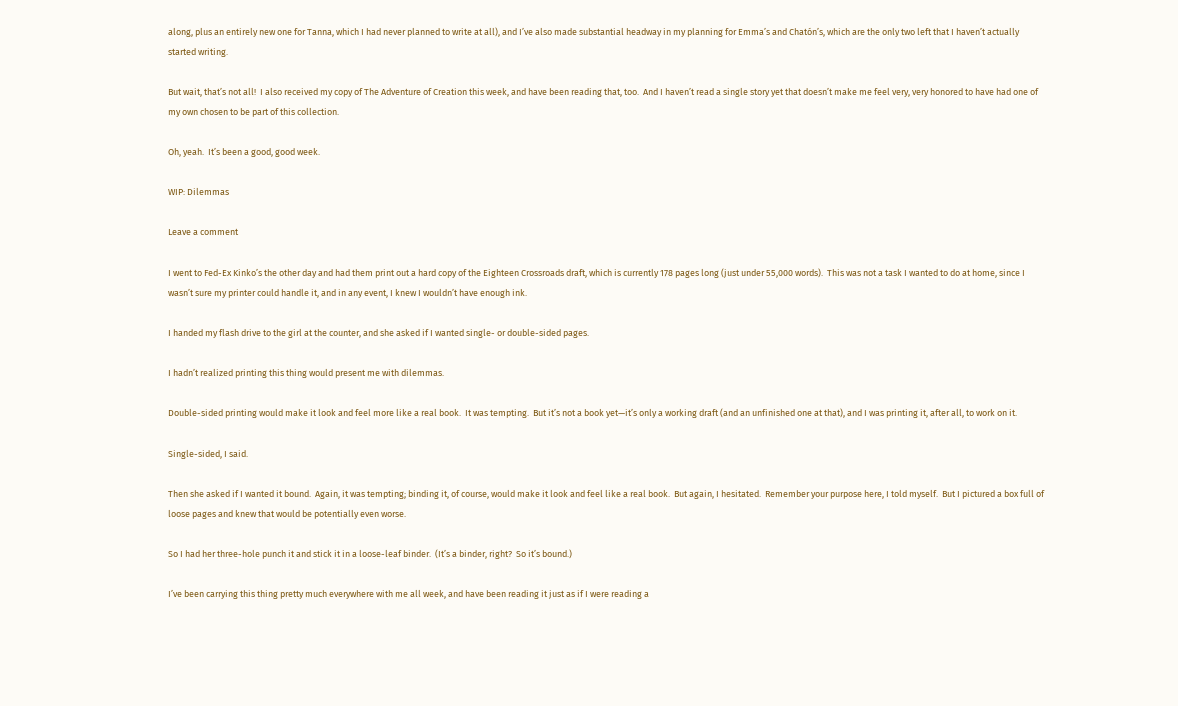along, plus an entirely new one for Tanna, which I had never planned to write at all), and I’ve also made substantial headway in my planning for Emma’s and Chatón’s, which are the only two left that I haven’t actually started writing.

But wait, that’s not all!  I also received my copy of The Adventure of Creation this week, and have been reading that, too.  And I haven’t read a single story yet that doesn’t make me feel very, very honored to have had one of my own chosen to be part of this collection.

Oh, yeah.  It’s been a good, good week.

WIP: Dilemmas

Leave a comment

I went to Fed-Ex Kinko’s the other day and had them print out a hard copy of the Eighteen Crossroads draft, which is currently 178 pages long (just under 55,000 words).  This was not a task I wanted to do at home, since I wasn’t sure my printer could handle it, and in any event, I knew I wouldn’t have enough ink.

I handed my flash drive to the girl at the counter, and she asked if I wanted single- or double-sided pages.

I hadn’t realized printing this thing would present me with dilemmas.

Double-sided printing would make it look and feel more like a real book.  It was tempting.  But it’s not a book yet—it’s only a working draft (and an unfinished one at that), and I was printing it, after all, to work on it.

Single-sided, I said.

Then she asked if I wanted it bound.  Again, it was tempting; binding it, of course, would make it look and feel like a real book.  But again, I hesitated.  Remember your purpose here, I told myself.  But I pictured a box full of loose pages and knew that would be potentially even worse.

So I had her three-hole punch it and stick it in a loose-leaf binder.  (It’s a binder, right?  So it’s bound.)

I’ve been carrying this thing pretty much everywhere with me all week, and have been reading it just as if I were reading a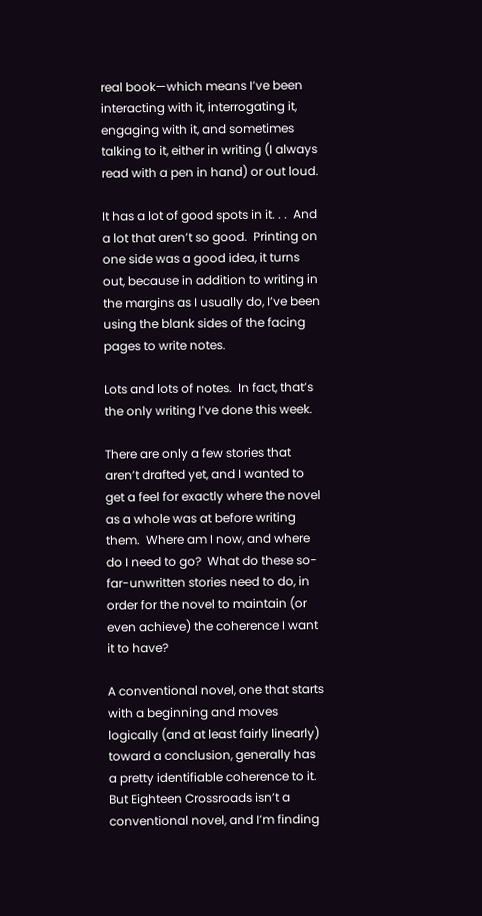real book—which means I’ve been interacting with it, interrogating it, engaging with it, and sometimes talking to it, either in writing (I always read with a pen in hand) or out loud.

It has a lot of good spots in it. . .  And a lot that aren’t so good.  Printing on one side was a good idea, it turns out, because in addition to writing in the margins as I usually do, I’ve been using the blank sides of the facing pages to write notes.

Lots and lots of notes.  In fact, that’s the only writing I’ve done this week.

There are only a few stories that aren’t drafted yet, and I wanted to get a feel for exactly where the novel as a whole was at before writing them.  Where am I now, and where do I need to go?  What do these so-far-unwritten stories need to do, in order for the novel to maintain (or even achieve) the coherence I want it to have?

A conventional novel, one that starts with a beginning and moves logically (and at least fairly linearly) toward a conclusion, generally has a pretty identifiable coherence to it.  But Eighteen Crossroads isn’t a conventional novel, and I’m finding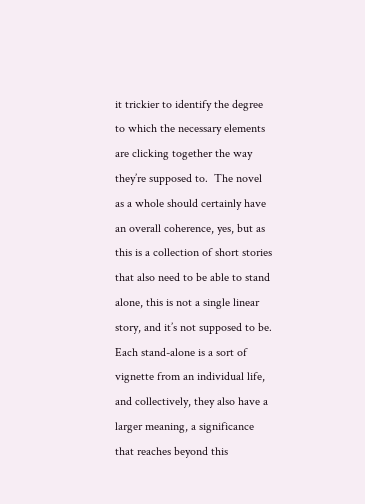it trickier to identify the degree to which the necessary elements are clicking together the way they’re supposed to.  The novel as a whole should certainly have an overall coherence, yes, but as this is a collection of short stories that also need to be able to stand alone, this is not a single linear story, and it’s not supposed to be.  Each stand-alone is a sort of vignette from an individual life, and collectively, they also have a larger meaning, a significance that reaches beyond this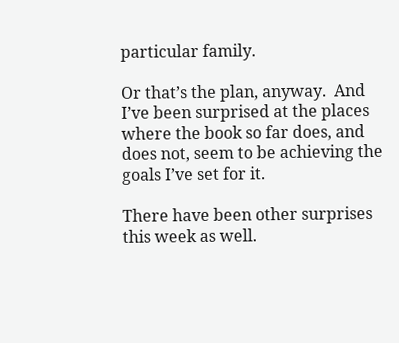particular family.

Or that’s the plan, anyway.  And I’ve been surprised at the places where the book so far does, and does not, seem to be achieving the goals I’ve set for it.

There have been other surprises this week as well.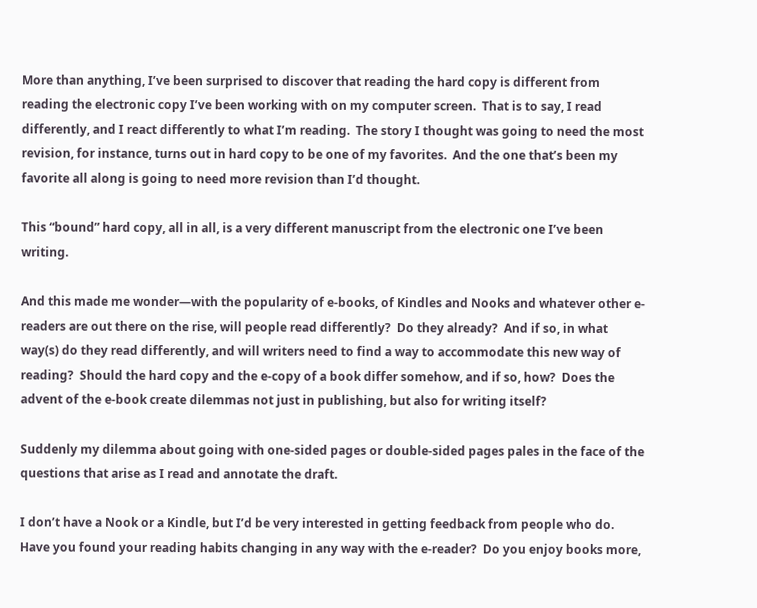More than anything, I’ve been surprised to discover that reading the hard copy is different from reading the electronic copy I’ve been working with on my computer screen.  That is to say, I read differently, and I react differently to what I’m reading.  The story I thought was going to need the most revision, for instance, turns out in hard copy to be one of my favorites.  And the one that’s been my favorite all along is going to need more revision than I’d thought.

This “bound” hard copy, all in all, is a very different manuscript from the electronic one I’ve been writing.

And this made me wonder—with the popularity of e-books, of Kindles and Nooks and whatever other e-readers are out there on the rise, will people read differently?  Do they already?  And if so, in what way(s) do they read differently, and will writers need to find a way to accommodate this new way of reading?  Should the hard copy and the e-copy of a book differ somehow, and if so, how?  Does the advent of the e-book create dilemmas not just in publishing, but also for writing itself?

Suddenly my dilemma about going with one-sided pages or double-sided pages pales in the face of the questions that arise as I read and annotate the draft.

I don’t have a Nook or a Kindle, but I’d be very interested in getting feedback from people who do.  Have you found your reading habits changing in any way with the e-reader?  Do you enjoy books more,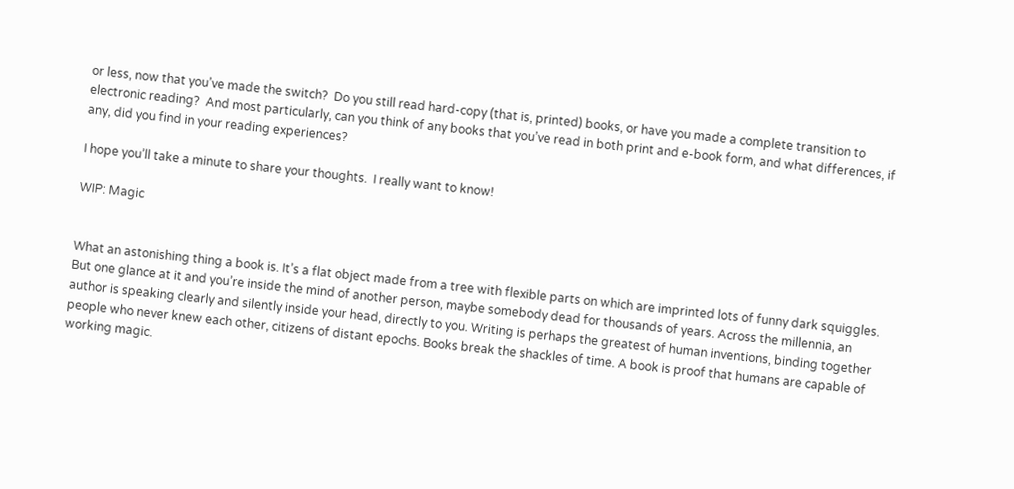or less, now that you’ve made the switch?  Do you still read hard-copy (that is, printed) books, or have you made a complete transition to electronic reading?  And most particularly, can you think of any books that you’ve read in both print and e-book form, and what differences, if any, did you find in your reading experiences?

I hope you’ll take a minute to share your thoughts.  I really want to know!

WIP: Magic


What an astonishing thing a book is. It’s a flat object made from a tree with flexible parts on which are imprinted lots of funny dark squiggles. But one glance at it and you’re inside the mind of another person, maybe somebody dead for thousands of years. Across the millennia, an author is speaking clearly and silently inside your head, directly to you. Writing is perhaps the greatest of human inventions, binding together people who never knew each other, citizens of distant epochs. Books break the shackles of time. A book is proof that humans are capable of working magic.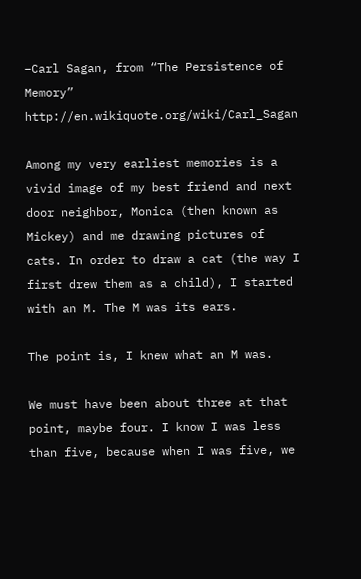–Carl Sagan, from “The Persistence of Memory” http://en.wikiquote.org/wiki/Carl_Sagan

Among my very earliest memories is a vivid image of my best friend and next door neighbor, Monica (then known as Mickey) and me drawing pictures of cats. In order to draw a cat (the way I first drew them as a child), I started with an M. The M was its ears.

The point is, I knew what an M was.

We must have been about three at that point, maybe four. I know I was less than five, because when I was five, we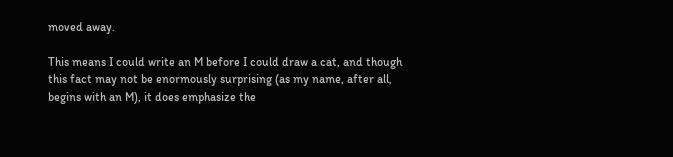moved away.

This means I could write an M before I could draw a cat, and though this fact may not be enormously surprising (as my name, after all, begins with an M), it does emphasize the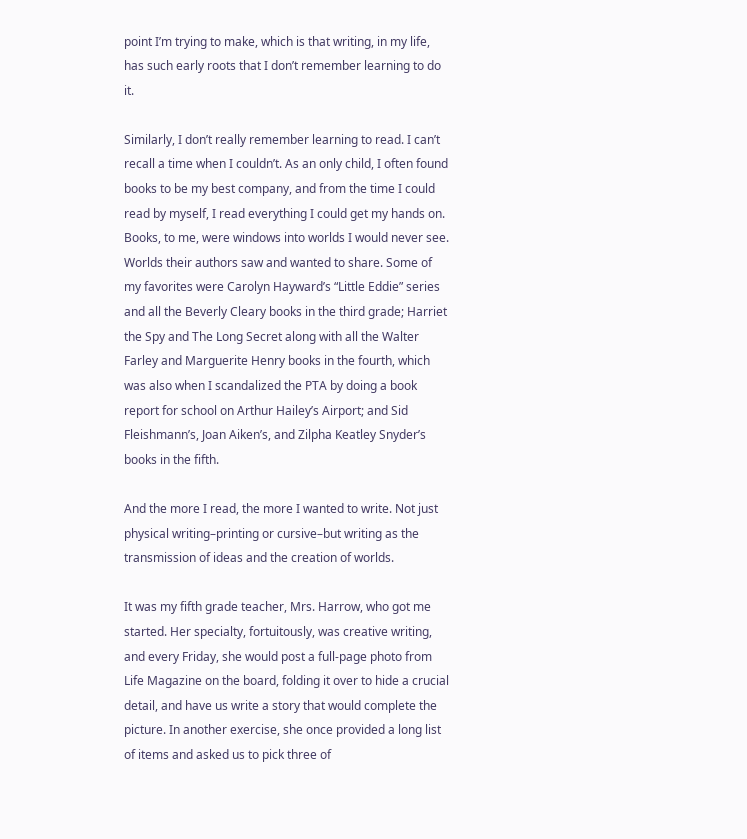point I’m trying to make, which is that writing, in my life, has such early roots that I don’t remember learning to do it.

Similarly, I don’t really remember learning to read. I can’t recall a time when I couldn’t. As an only child, I often found books to be my best company, and from the time I could read by myself, I read everything I could get my hands on. Books, to me, were windows into worlds I would never see. Worlds their authors saw and wanted to share. Some of my favorites were Carolyn Hayward’s “Little Eddie” series and all the Beverly Cleary books in the third grade; Harriet the Spy and The Long Secret along with all the Walter Farley and Marguerite Henry books in the fourth, which was also when I scandalized the PTA by doing a book report for school on Arthur Hailey’s Airport; and Sid Fleishmann’s, Joan Aiken’s, and Zilpha Keatley Snyder’s books in the fifth.

And the more I read, the more I wanted to write. Not just physical writing–printing or cursive–but writing as the transmission of ideas and the creation of worlds.

It was my fifth grade teacher, Mrs. Harrow, who got me started. Her specialty, fortuitously, was creative writing, and every Friday, she would post a full-page photo from Life Magazine on the board, folding it over to hide a crucial detail, and have us write a story that would complete the picture. In another exercise, she once provided a long list of items and asked us to pick three of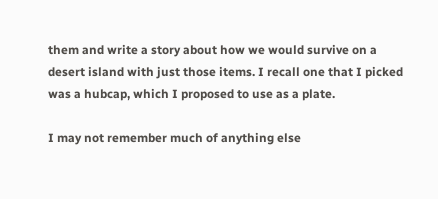them and write a story about how we would survive on a desert island with just those items. I recall one that I picked was a hubcap, which I proposed to use as a plate.

I may not remember much of anything else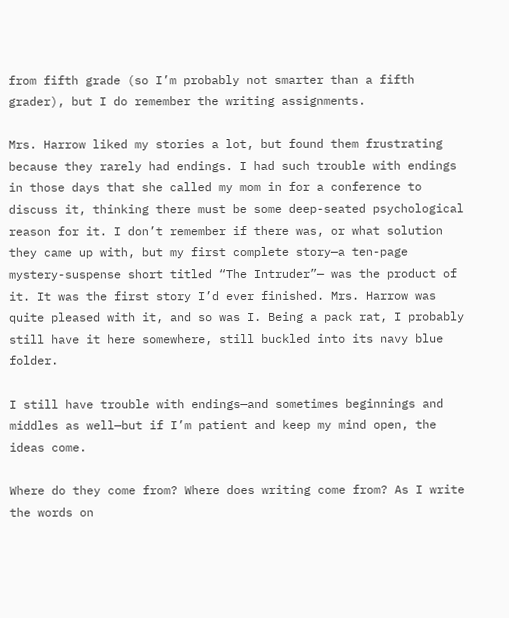from fifth grade (so I’m probably not smarter than a fifth grader), but I do remember the writing assignments.

Mrs. Harrow liked my stories a lot, but found them frustrating because they rarely had endings. I had such trouble with endings in those days that she called my mom in for a conference to discuss it, thinking there must be some deep-seated psychological reason for it. I don’t remember if there was, or what solution they came up with, but my first complete story—a ten-page mystery-suspense short titled “The Intruder”— was the product of it. It was the first story I’d ever finished. Mrs. Harrow was quite pleased with it, and so was I. Being a pack rat, I probably still have it here somewhere, still buckled into its navy blue folder.

I still have trouble with endings—and sometimes beginnings and middles as well—but if I’m patient and keep my mind open, the ideas come.

Where do they come from? Where does writing come from? As I write the words on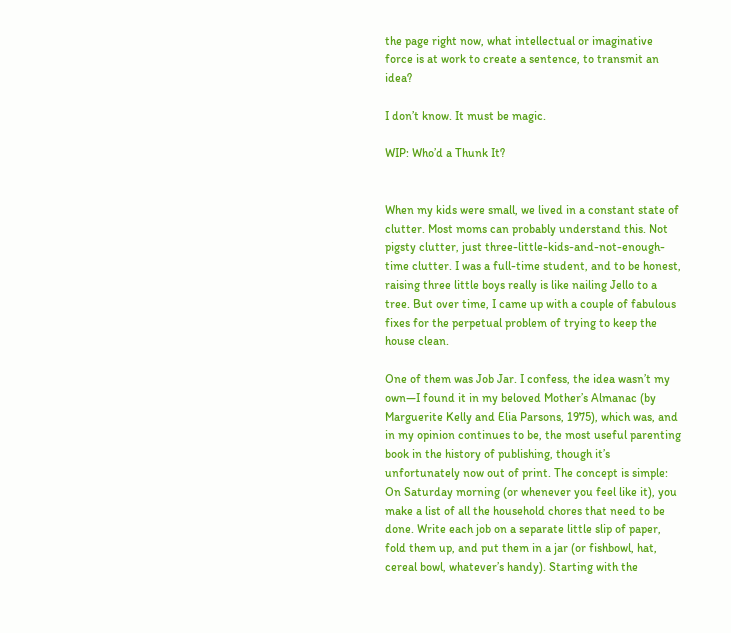the page right now, what intellectual or imaginative force is at work to create a sentence, to transmit an idea?

I don’t know. It must be magic.

WIP: Who’d a Thunk It?


When my kids were small, we lived in a constant state of clutter. Most moms can probably understand this. Not pigsty clutter, just three-little-kids-and-not-enough-time clutter. I was a full-time student, and to be honest, raising three little boys really is like nailing Jello to a tree. But over time, I came up with a couple of fabulous fixes for the perpetual problem of trying to keep the house clean.

One of them was Job Jar. I confess, the idea wasn’t my own—I found it in my beloved Mother’s Almanac (by Marguerite Kelly and Elia Parsons, 1975), which was, and in my opinion continues to be, the most useful parenting book in the history of publishing, though it’s unfortunately now out of print. The concept is simple: On Saturday morning (or whenever you feel like it), you make a list of all the household chores that need to be done. Write each job on a separate little slip of paper, fold them up, and put them in a jar (or fishbowl, hat, cereal bowl, whatever’s handy). Starting with the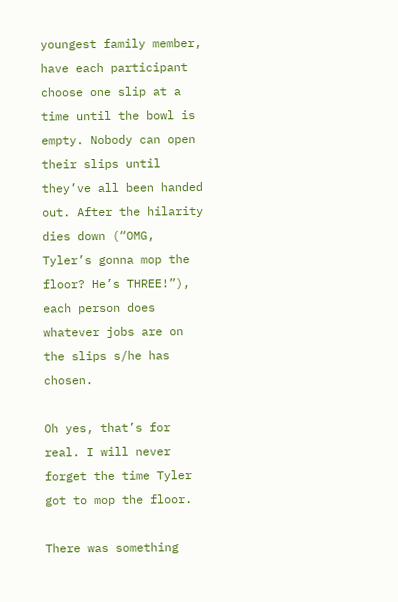youngest family member, have each participant choose one slip at a time until the bowl is empty. Nobody can open their slips until they’ve all been handed out. After the hilarity dies down (“OMG, Tyler’s gonna mop the floor? He’s THREE!”), each person does whatever jobs are on the slips s/he has chosen.

Oh yes, that’s for real. I will never forget the time Tyler got to mop the floor.

There was something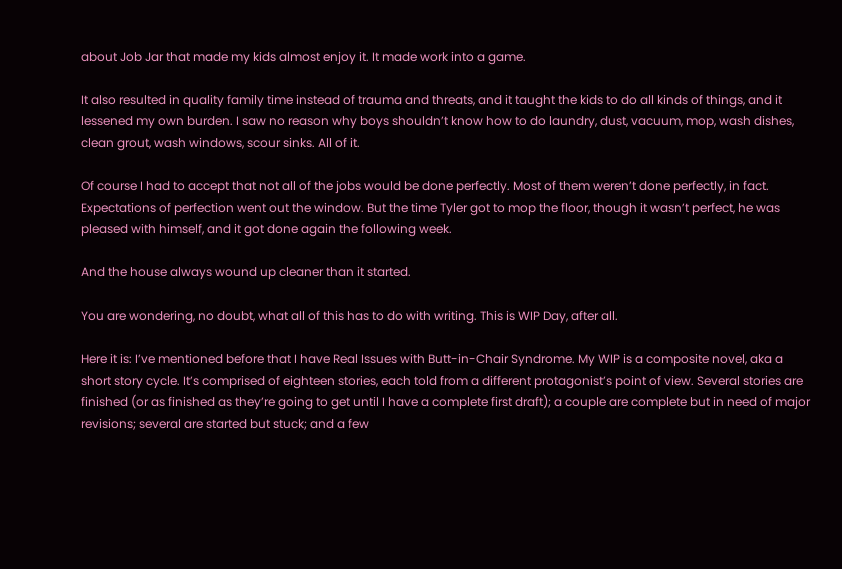about Job Jar that made my kids almost enjoy it. It made work into a game.

It also resulted in quality family time instead of trauma and threats, and it taught the kids to do all kinds of things, and it lessened my own burden. I saw no reason why boys shouldn’t know how to do laundry, dust, vacuum, mop, wash dishes, clean grout, wash windows, scour sinks. All of it.

Of course I had to accept that not all of the jobs would be done perfectly. Most of them weren’t done perfectly, in fact. Expectations of perfection went out the window. But the time Tyler got to mop the floor, though it wasn’t perfect, he was pleased with himself, and it got done again the following week.

And the house always wound up cleaner than it started.

You are wondering, no doubt, what all of this has to do with writing. This is WIP Day, after all.

Here it is: I’ve mentioned before that I have Real Issues with Butt-in-Chair Syndrome. My WIP is a composite novel, aka a short story cycle. It’s comprised of eighteen stories, each told from a different protagonist’s point of view. Several stories are finished (or as finished as they’re going to get until I have a complete first draft); a couple are complete but in need of major revisions; several are started but stuck; and a few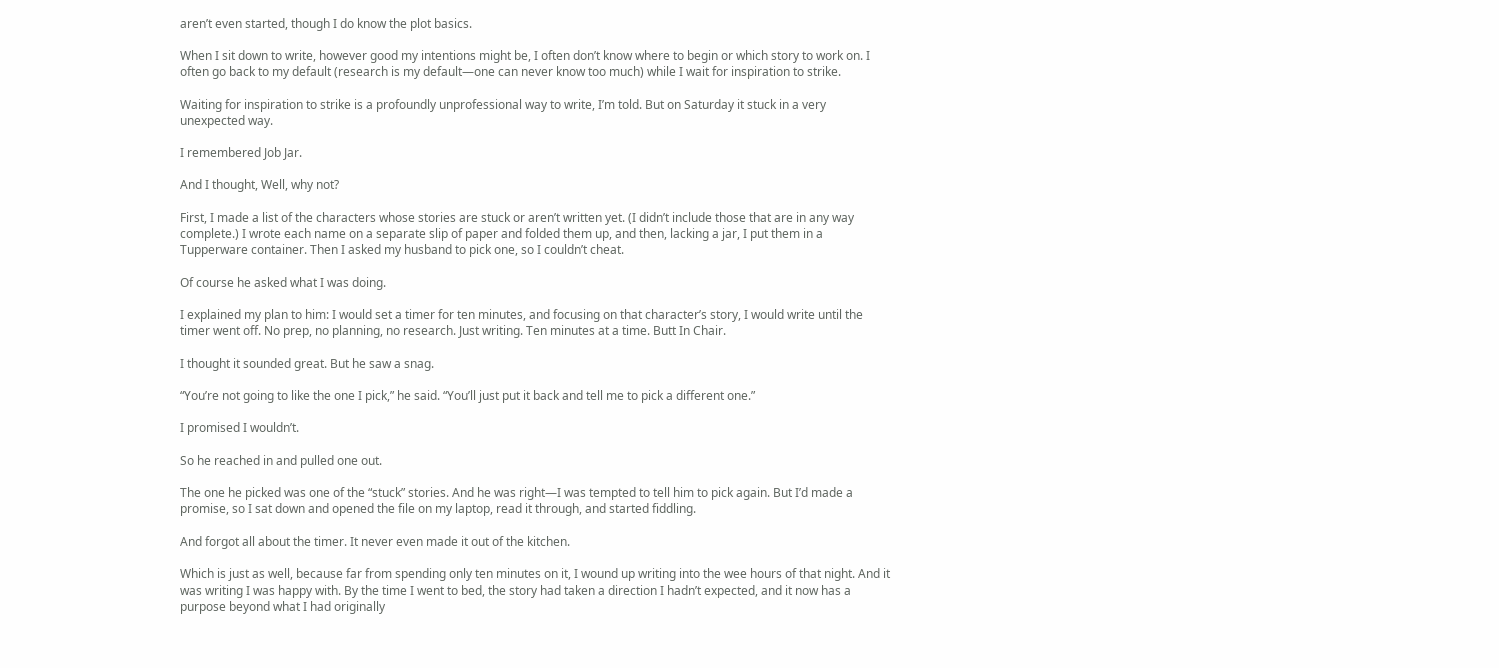aren’t even started, though I do know the plot basics.

When I sit down to write, however good my intentions might be, I often don’t know where to begin or which story to work on. I often go back to my default (research is my default—one can never know too much) while I wait for inspiration to strike.

Waiting for inspiration to strike is a profoundly unprofessional way to write, I’m told. But on Saturday it stuck in a very unexpected way.

I remembered Job Jar.

And I thought, Well, why not?

First, I made a list of the characters whose stories are stuck or aren’t written yet. (I didn’t include those that are in any way complete.) I wrote each name on a separate slip of paper and folded them up, and then, lacking a jar, I put them in a Tupperware container. Then I asked my husband to pick one, so I couldn’t cheat.

Of course he asked what I was doing.

I explained my plan to him: I would set a timer for ten minutes, and focusing on that character’s story, I would write until the timer went off. No prep, no planning, no research. Just writing. Ten minutes at a time. Butt In Chair.

I thought it sounded great. But he saw a snag.

“You’re not going to like the one I pick,” he said. “You’ll just put it back and tell me to pick a different one.”

I promised I wouldn’t.

So he reached in and pulled one out.

The one he picked was one of the “stuck” stories. And he was right—I was tempted to tell him to pick again. But I’d made a promise, so I sat down and opened the file on my laptop, read it through, and started fiddling.

And forgot all about the timer. It never even made it out of the kitchen.

Which is just as well, because far from spending only ten minutes on it, I wound up writing into the wee hours of that night. And it was writing I was happy with. By the time I went to bed, the story had taken a direction I hadn’t expected, and it now has a purpose beyond what I had originally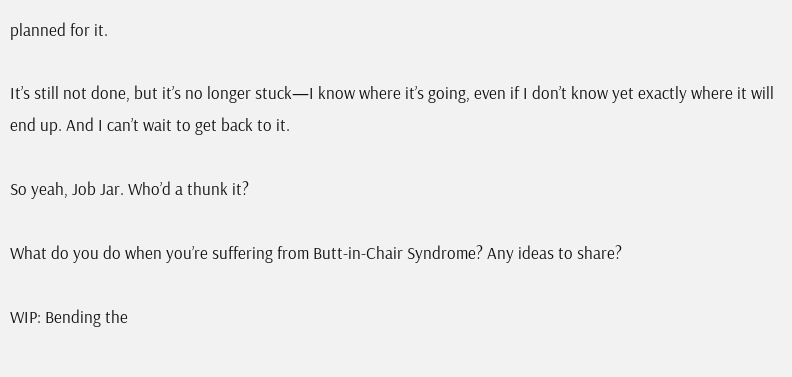planned for it.

It’s still not done, but it’s no longer stuck—I know where it’s going, even if I don’t know yet exactly where it will end up. And I can’t wait to get back to it.

So yeah, Job Jar. Who’d a thunk it?

What do you do when you’re suffering from Butt-in-Chair Syndrome? Any ideas to share?

WIP: Bending the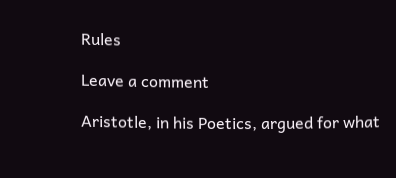Rules

Leave a comment

Aristotle, in his Poetics, argued for what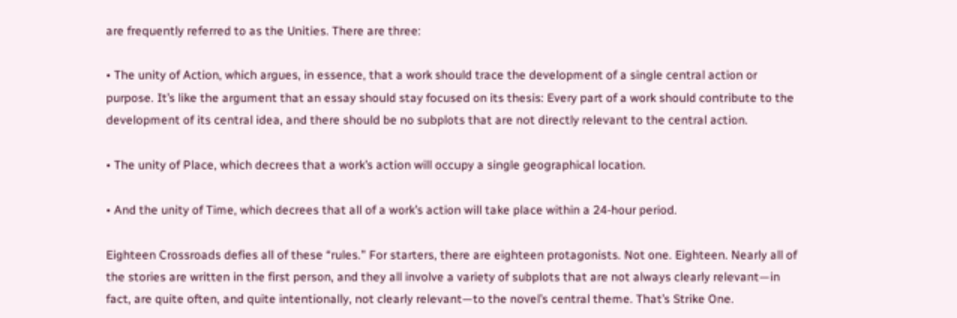are frequently referred to as the Unities. There are three:

• The unity of Action, which argues, in essence, that a work should trace the development of a single central action or purpose. It’s like the argument that an essay should stay focused on its thesis: Every part of a work should contribute to the development of its central idea, and there should be no subplots that are not directly relevant to the central action.

• The unity of Place, which decrees that a work’s action will occupy a single geographical location.

• And the unity of Time, which decrees that all of a work’s action will take place within a 24-hour period.

Eighteen Crossroads defies all of these “rules.” For starters, there are eighteen protagonists. Not one. Eighteen. Nearly all of the stories are written in the first person, and they all involve a variety of subplots that are not always clearly relevant—in fact, are quite often, and quite intentionally, not clearly relevant—to the novel’s central theme. That’s Strike One.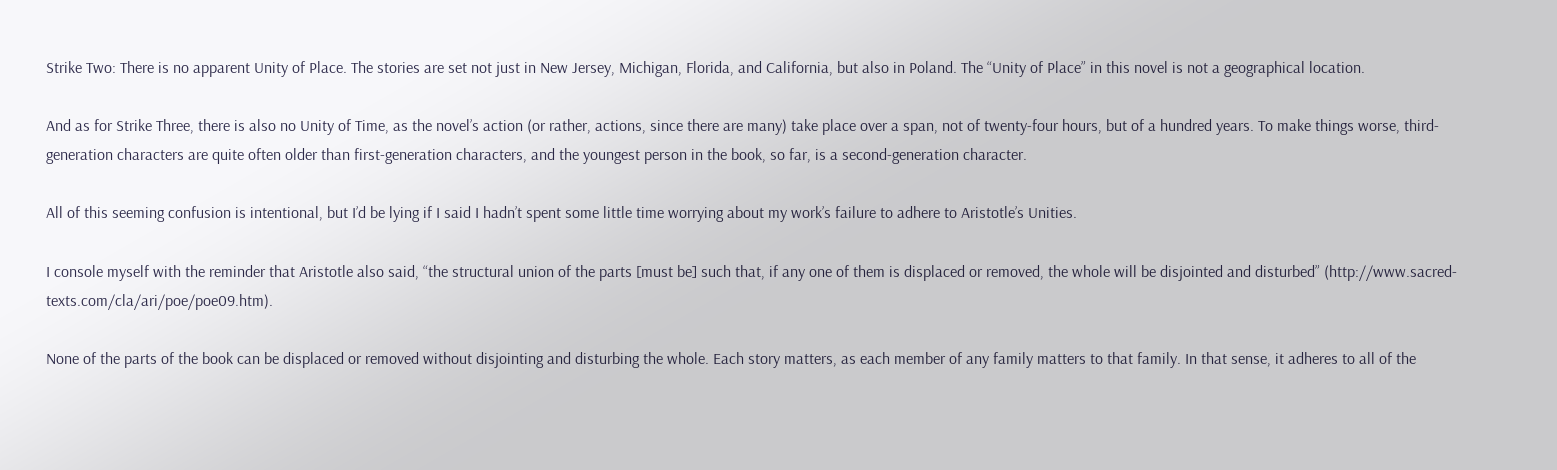Strike Two: There is no apparent Unity of Place. The stories are set not just in New Jersey, Michigan, Florida, and California, but also in Poland. The “Unity of Place” in this novel is not a geographical location.

And as for Strike Three, there is also no Unity of Time, as the novel’s action (or rather, actions, since there are many) take place over a span, not of twenty-four hours, but of a hundred years. To make things worse, third-generation characters are quite often older than first-generation characters, and the youngest person in the book, so far, is a second-generation character.

All of this seeming confusion is intentional, but I’d be lying if I said I hadn’t spent some little time worrying about my work’s failure to adhere to Aristotle’s Unities.

I console myself with the reminder that Aristotle also said, “the structural union of the parts [must be] such that, if any one of them is displaced or removed, the whole will be disjointed and disturbed” (http://www.sacred-texts.com/cla/ari/poe/poe09.htm).

None of the parts of the book can be displaced or removed without disjointing and disturbing the whole. Each story matters, as each member of any family matters to that family. In that sense, it adheres to all of the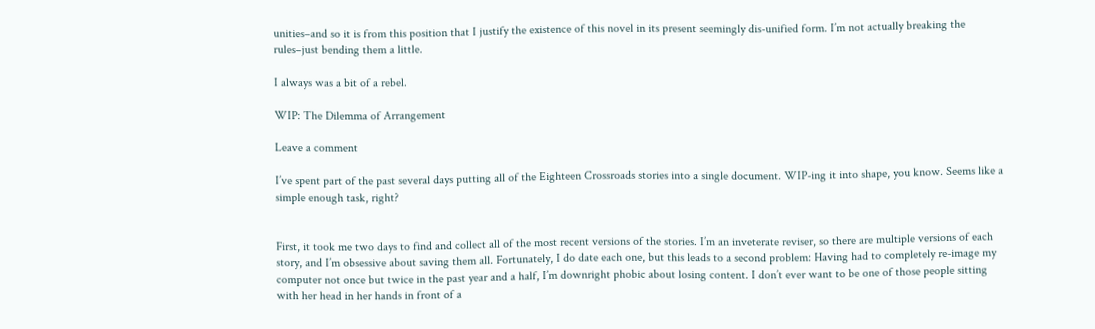unities–and so it is from this position that I justify the existence of this novel in its present seemingly dis-unified form. I’m not actually breaking the rules–just bending them a little.

I always was a bit of a rebel.

WIP: The Dilemma of Arrangement

Leave a comment

I’ve spent part of the past several days putting all of the Eighteen Crossroads stories into a single document. WIP-ing it into shape, you know. Seems like a simple enough task, right?


First, it took me two days to find and collect all of the most recent versions of the stories. I’m an inveterate reviser, so there are multiple versions of each story, and I’m obsessive about saving them all. Fortunately, I do date each one, but this leads to a second problem: Having had to completely re-image my computer not once but twice in the past year and a half, I’m downright phobic about losing content. I don’t ever want to be one of those people sitting with her head in her hands in front of a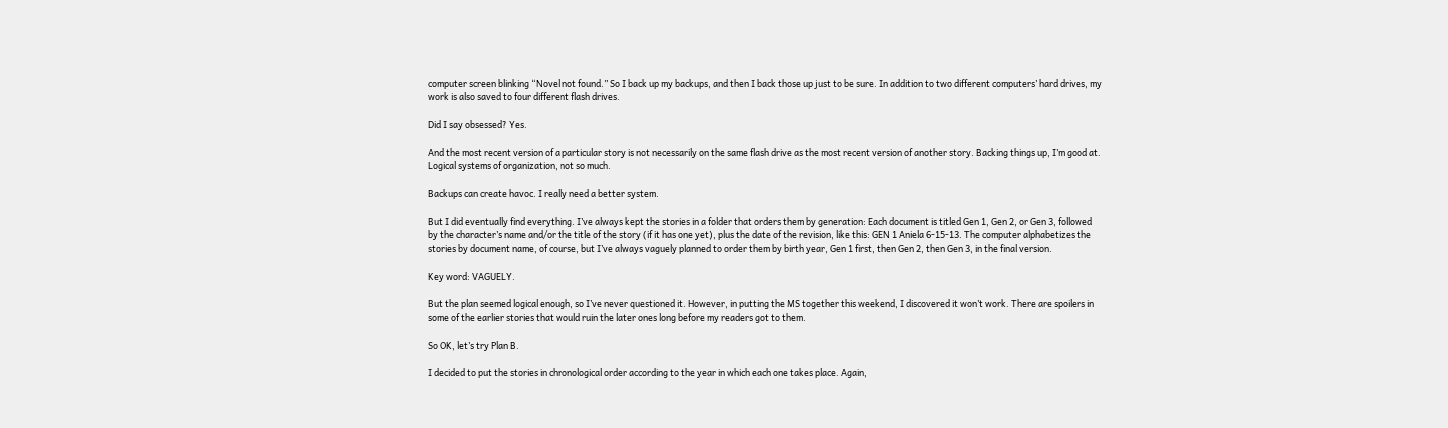computer screen blinking “Novel not found.” So I back up my backups, and then I back those up just to be sure. In addition to two different computers’ hard drives, my work is also saved to four different flash drives.

Did I say obsessed? Yes.

And the most recent version of a particular story is not necessarily on the same flash drive as the most recent version of another story. Backing things up, I’m good at. Logical systems of organization, not so much.

Backups can create havoc. I really need a better system.

But I did eventually find everything. I’ve always kept the stories in a folder that orders them by generation: Each document is titled Gen 1, Gen 2, or Gen 3, followed by the character’s name and/or the title of the story (if it has one yet), plus the date of the revision, like this: GEN 1 Aniela 6-15-13. The computer alphabetizes the stories by document name, of course, but I’ve always vaguely planned to order them by birth year, Gen 1 first, then Gen 2, then Gen 3, in the final version.

Key word: VAGUELY.

But the plan seemed logical enough, so I’ve never questioned it. However, in putting the MS together this weekend, I discovered it won’t work. There are spoilers in some of the earlier stories that would ruin the later ones long before my readers got to them.

So OK, let’s try Plan B.

I decided to put the stories in chronological order according to the year in which each one takes place. Again,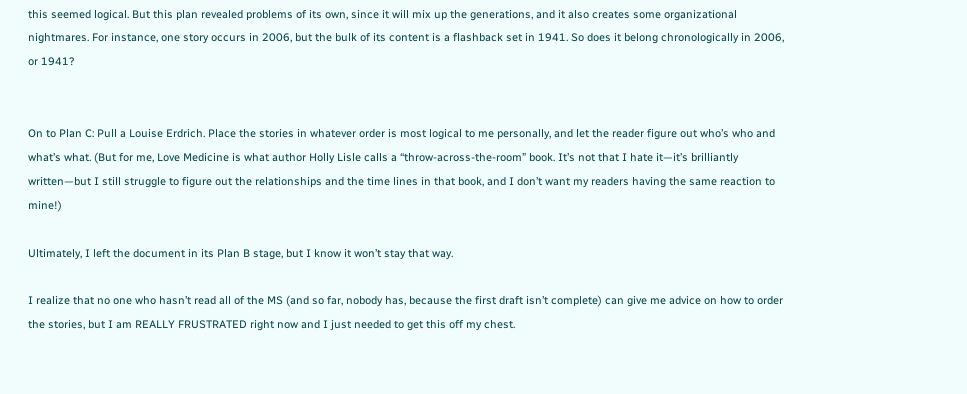this seemed logical. But this plan revealed problems of its own, since it will mix up the generations, and it also creates some organizational nightmares. For instance, one story occurs in 2006, but the bulk of its content is a flashback set in 1941. So does it belong chronologically in 2006, or 1941?


On to Plan C: Pull a Louise Erdrich. Place the stories in whatever order is most logical to me personally, and let the reader figure out who’s who and what’s what. (But for me, Love Medicine is what author Holly Lisle calls a “throw-across-the-room” book. It’s not that I hate it—it’s brilliantly written—but I still struggle to figure out the relationships and the time lines in that book, and I don’t want my readers having the same reaction to mine!)

Ultimately, I left the document in its Plan B stage, but I know it won’t stay that way.

I realize that no one who hasn’t read all of the MS (and so far, nobody has, because the first draft isn’t complete) can give me advice on how to order the stories, but I am REALLY FRUSTRATED right now and I just needed to get this off my chest.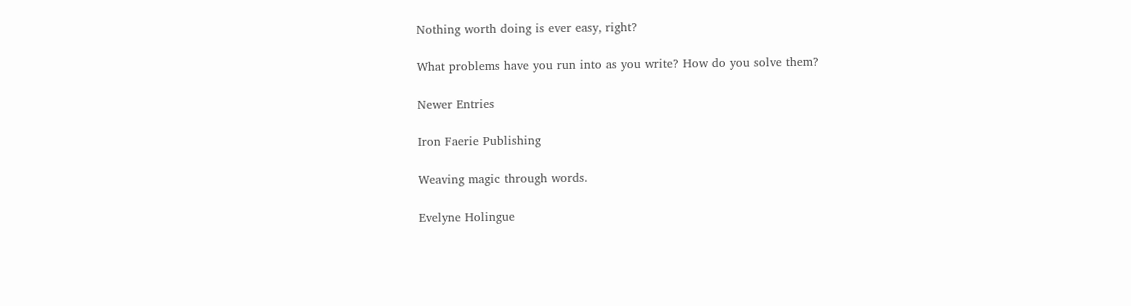Nothing worth doing is ever easy, right?

What problems have you run into as you write? How do you solve them?

Newer Entries

Iron Faerie Publishing

Weaving magic through words.

Evelyne Holingue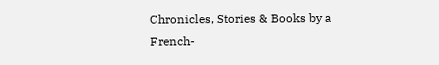Chronicles, Stories & Books by a French-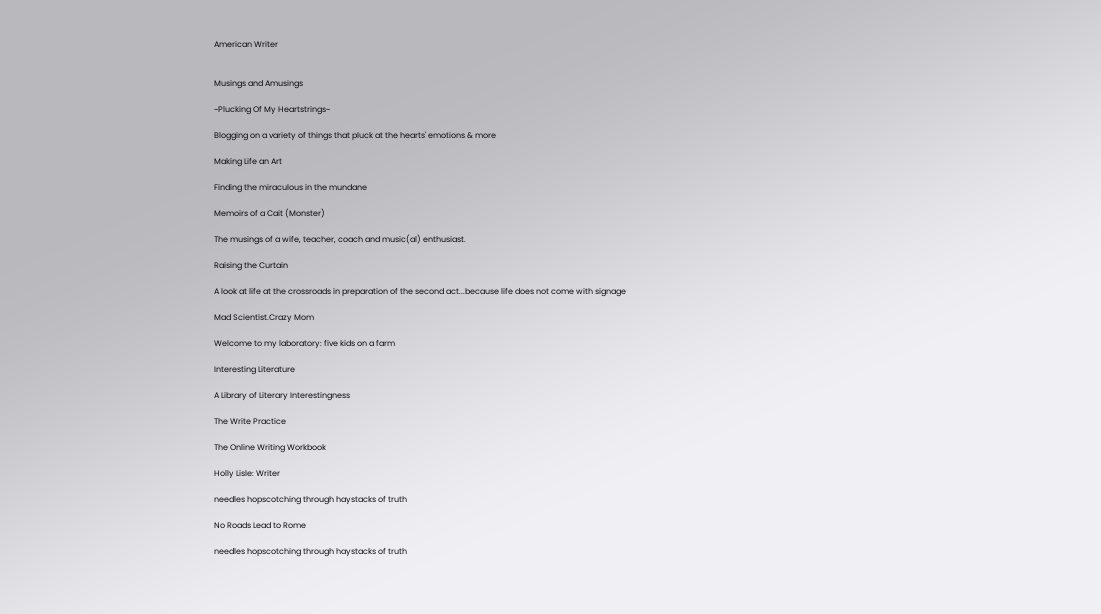American Writer


Musings and Amusings

~Plucking Of My Heartstrings~

Blogging on a variety of things that pluck at the hearts' emotions & more

Making Life an Art

Finding the miraculous in the mundane

Memoirs of a Cait (Monster)

The musings of a wife, teacher, coach and music(al) enthusiast.

Raising the Curtain

A look at life at the crossroads in preparation of the second act...because life does not come with signage

Mad Scientist.Crazy Mom

Welcome to my laboratory: five kids on a farm

Interesting Literature

A Library of Literary Interestingness

The Write Practice

The Online Writing Workbook

Holly Lisle: Writer

needles hopscotching through haystacks of truth

No Roads Lead to Rome

needles hopscotching through haystacks of truth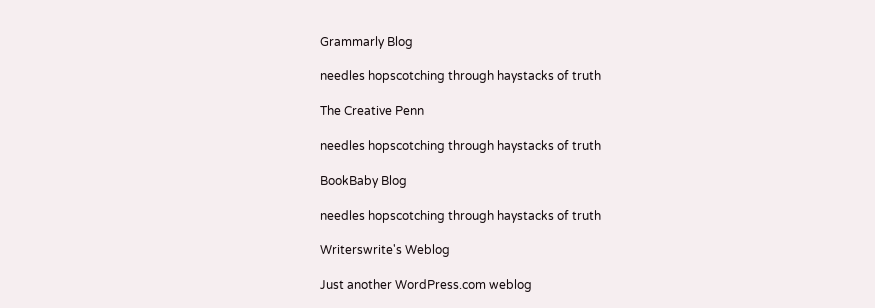Grammarly Blog

needles hopscotching through haystacks of truth

The Creative Penn

needles hopscotching through haystacks of truth

BookBaby Blog

needles hopscotching through haystacks of truth

Writerswrite's Weblog

Just another WordPress.com weblog